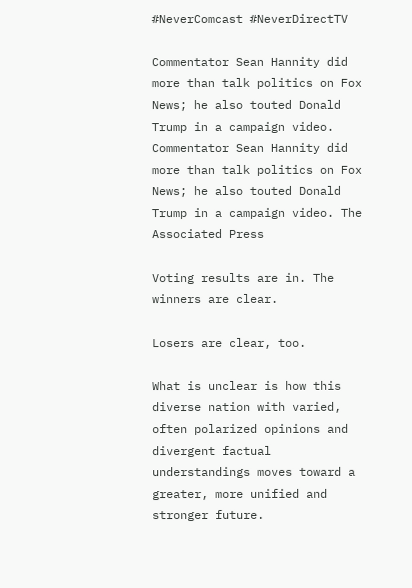#NeverComcast #NeverDirectTV

Commentator Sean Hannity did more than talk politics on Fox News; he also touted Donald Trump in a campaign video.
Commentator Sean Hannity did more than talk politics on Fox News; he also touted Donald Trump in a campaign video. The Associated Press

Voting results are in. The winners are clear.

Losers are clear, too.

What is unclear is how this diverse nation with varied, often polarized opinions and divergent factual understandings moves toward a greater, more unified and stronger future.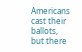Americans cast their ballots, but there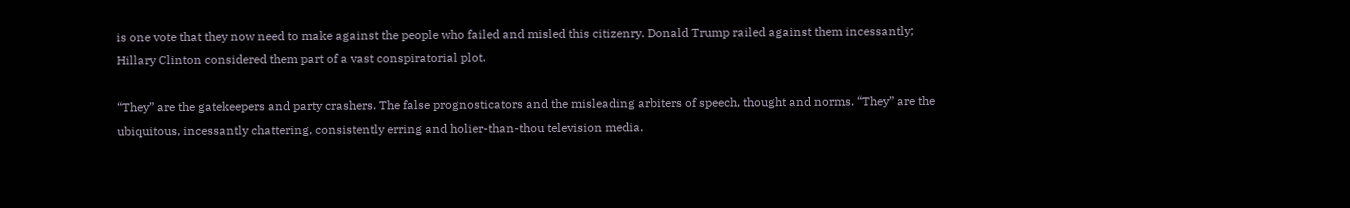is one vote that they now need to make against the people who failed and misled this citizenry. Donald Trump railed against them incessantly; Hillary Clinton considered them part of a vast conspiratorial plot.

“They” are the gatekeepers and party crashers. The false prognosticators and the misleading arbiters of speech, thought and norms. “They” are the ubiquitous, incessantly chattering, consistently erring and holier-than-thou television media.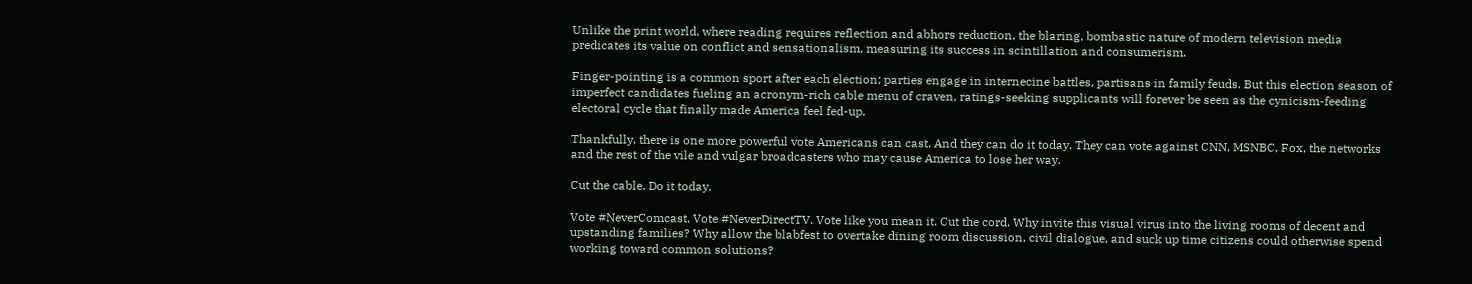Unlike the print world, where reading requires reflection and abhors reduction, the blaring, bombastic nature of modern television media predicates its value on conflict and sensationalism, measuring its success in scintillation and consumerism.

Finger-pointing is a common sport after each election; parties engage in internecine battles, partisans in family feuds. But this election season of imperfect candidates fueling an acronym-rich cable menu of craven, ratings-seeking supplicants will forever be seen as the cynicism-feeding electoral cycle that finally made America feel fed-up.

Thankfully, there is one more powerful vote Americans can cast. And they can do it today. They can vote against CNN, MSNBC, Fox, the networks and the rest of the vile and vulgar broadcasters who may cause America to lose her way.

Cut the cable. Do it today.

Vote #NeverComcast. Vote #NeverDirectTV. Vote like you mean it. Cut the cord. Why invite this visual virus into the living rooms of decent and upstanding families? Why allow the blabfest to overtake dining room discussion, civil dialogue, and suck up time citizens could otherwise spend working toward common solutions?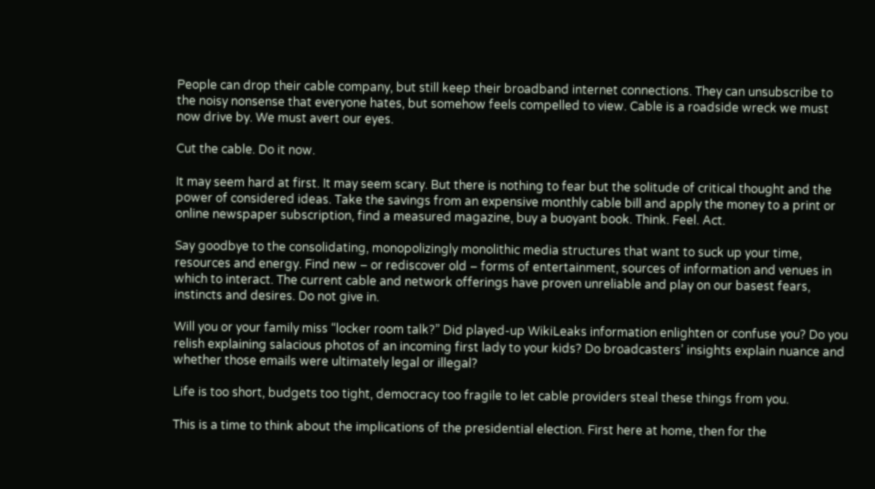People can drop their cable company, but still keep their broadband internet connections. They can unsubscribe to the noisy nonsense that everyone hates, but somehow feels compelled to view. Cable is a roadside wreck we must now drive by. We must avert our eyes.

Cut the cable. Do it now.

It may seem hard at first. It may seem scary. But there is nothing to fear but the solitude of critical thought and the power of considered ideas. Take the savings from an expensive monthly cable bill and apply the money to a print or online newspaper subscription, find a measured magazine, buy a buoyant book. Think. Feel. Act.

Say goodbye to the consolidating, monopolizingly monolithic media structures that want to suck up your time, resources and energy. Find new – or rediscover old – forms of entertainment, sources of information and venues in which to interact. The current cable and network offerings have proven unreliable and play on our basest fears, instincts and desires. Do not give in.

Will you or your family miss “locker room talk?” Did played-up WikiLeaks information enlighten or confuse you? Do you relish explaining salacious photos of an incoming first lady to your kids? Do broadcasters’ insights explain nuance and whether those emails were ultimately legal or illegal?

Life is too short, budgets too tight, democracy too fragile to let cable providers steal these things from you.

This is a time to think about the implications of the presidential election. First here at home, then for the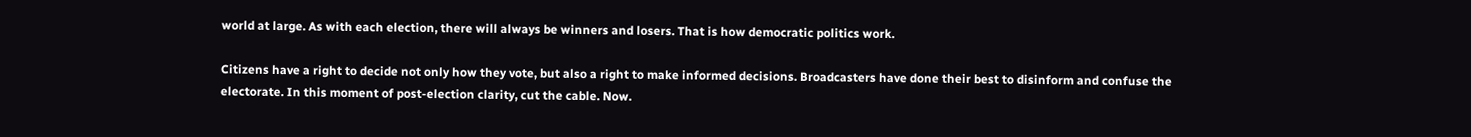world at large. As with each election, there will always be winners and losers. That is how democratic politics work.

Citizens have a right to decide not only how they vote, but also a right to make informed decisions. Broadcasters have done their best to disinform and confuse the electorate. In this moment of post-election clarity, cut the cable. Now.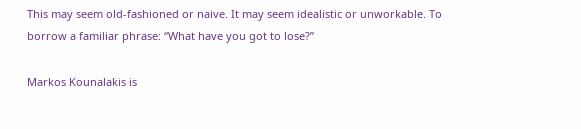This may seem old-fashioned or naive. It may seem idealistic or unworkable. To borrow a familiar phrase: “What have you got to lose?”

Markos Kounalakis is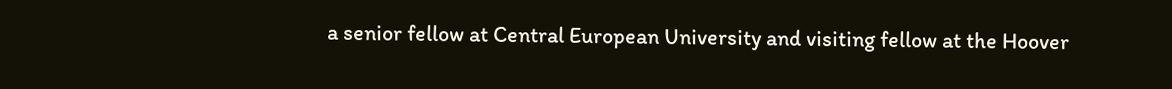a senior fellow at Central European University and visiting fellow at the Hoover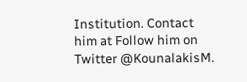Institution. Contact him at Follow him on Twitter @KounalakisM.